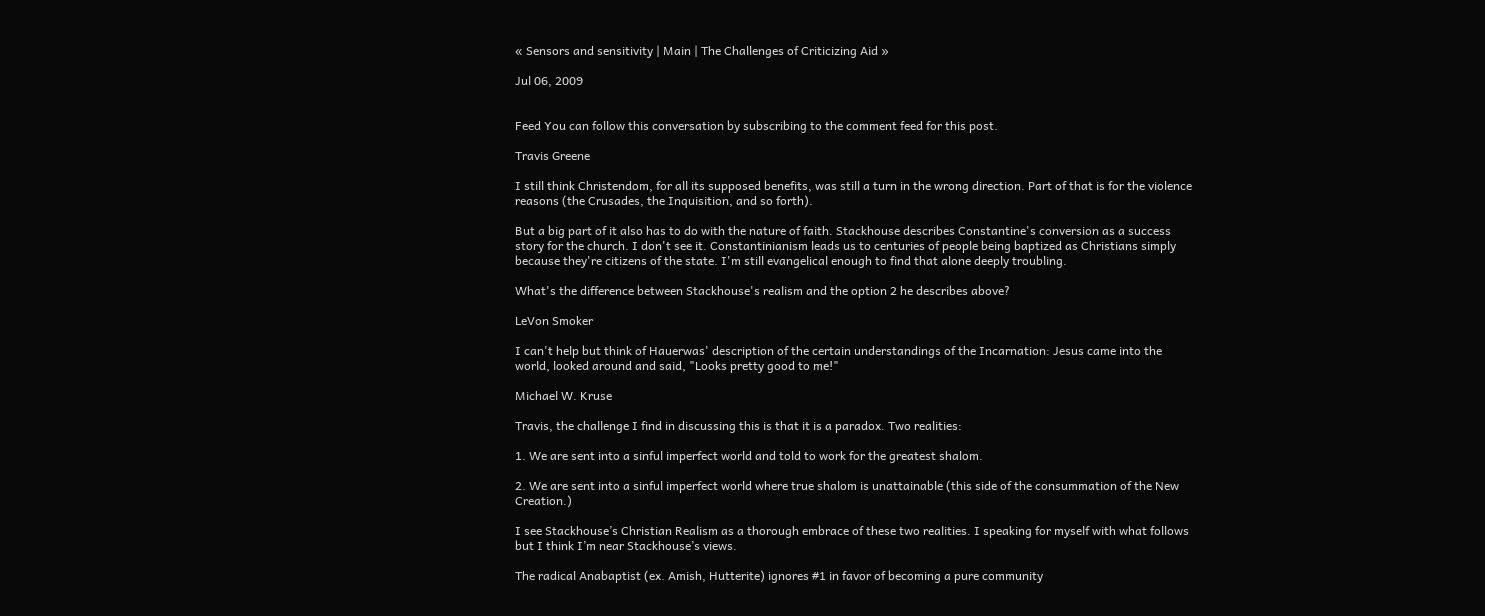« Sensors and sensitivity | Main | The Challenges of Criticizing Aid »

Jul 06, 2009


Feed You can follow this conversation by subscribing to the comment feed for this post.

Travis Greene

I still think Christendom, for all its supposed benefits, was still a turn in the wrong direction. Part of that is for the violence reasons (the Crusades, the Inquisition, and so forth).

But a big part of it also has to do with the nature of faith. Stackhouse describes Constantine's conversion as a success story for the church. I don't see it. Constantinianism leads us to centuries of people being baptized as Christians simply because they're citizens of the state. I'm still evangelical enough to find that alone deeply troubling.

What's the difference between Stackhouse's realism and the option 2 he describes above?

LeVon Smoker

I can't help but think of Hauerwas' description of the certain understandings of the Incarnation: Jesus came into the world, looked around and said, "Looks pretty good to me!"

Michael W. Kruse

Travis, the challenge I find in discussing this is that it is a paradox. Two realities:

1. We are sent into a sinful imperfect world and told to work for the greatest shalom.

2. We are sent into a sinful imperfect world where true shalom is unattainable (this side of the consummation of the New Creation.)

I see Stackhouse’s Christian Realism as a thorough embrace of these two realities. I speaking for myself with what follows but I think I’m near Stackhouse’s views.

The radical Anabaptist (ex. Amish, Hutterite) ignores #1 in favor of becoming a pure community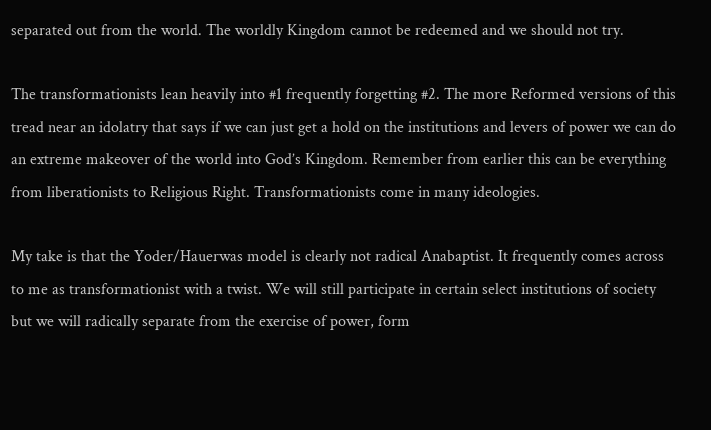separated out from the world. The worldly Kingdom cannot be redeemed and we should not try.

The transformationists lean heavily into #1 frequently forgetting #2. The more Reformed versions of this tread near an idolatry that says if we can just get a hold on the institutions and levers of power we can do an extreme makeover of the world into God’s Kingdom. Remember from earlier this can be everything from liberationists to Religious Right. Transformationists come in many ideologies.

My take is that the Yoder/Hauerwas model is clearly not radical Anabaptist. It frequently comes across to me as transformationist with a twist. We will still participate in certain select institutions of society but we will radically separate from the exercise of power, form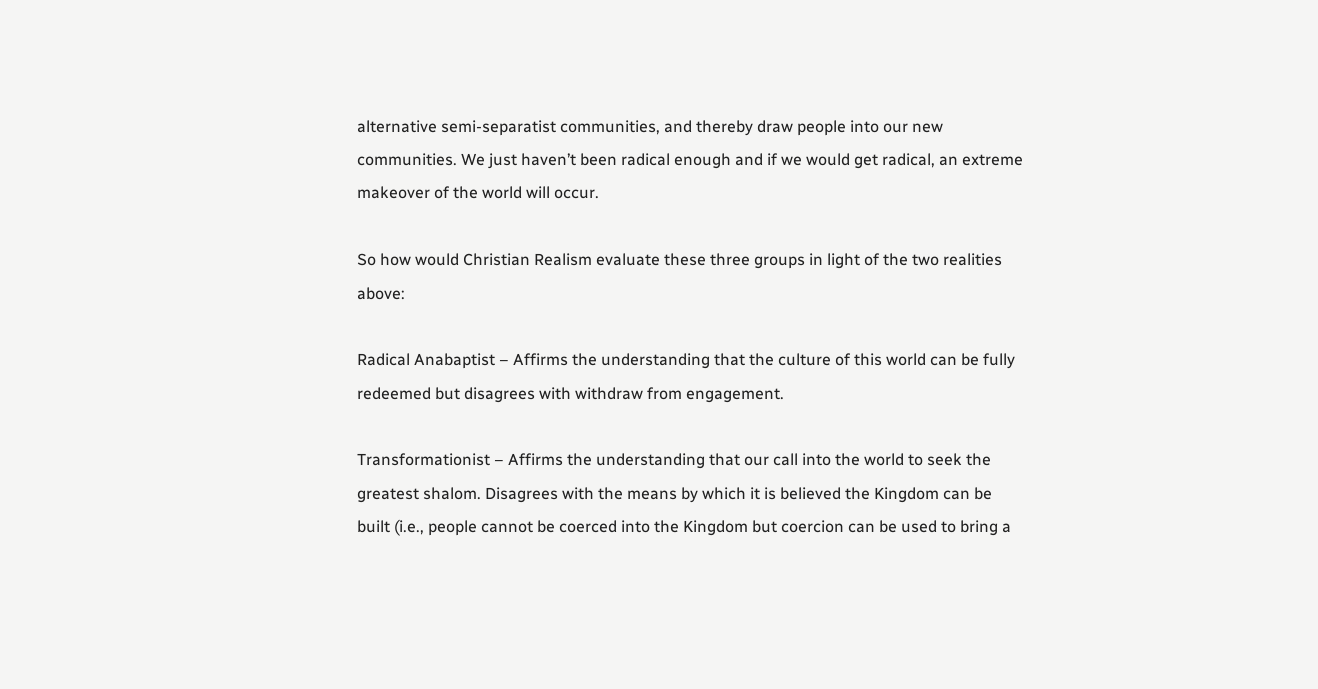alternative semi-separatist communities, and thereby draw people into our new communities. We just haven’t been radical enough and if we would get radical, an extreme makeover of the world will occur.

So how would Christian Realism evaluate these three groups in light of the two realities above:

Radical Anabaptist – Affirms the understanding that the culture of this world can be fully redeemed but disagrees with withdraw from engagement.

Transformationist – Affirms the understanding that our call into the world to seek the greatest shalom. Disagrees with the means by which it is believed the Kingdom can be built (i.e., people cannot be coerced into the Kingdom but coercion can be used to bring a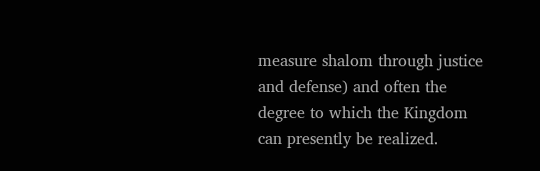measure shalom through justice and defense) and often the degree to which the Kingdom can presently be realized.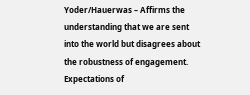Yoder/Hauerwas – Affirms the understanding that we are sent into the world but disagrees about the robustness of engagement. Expectations of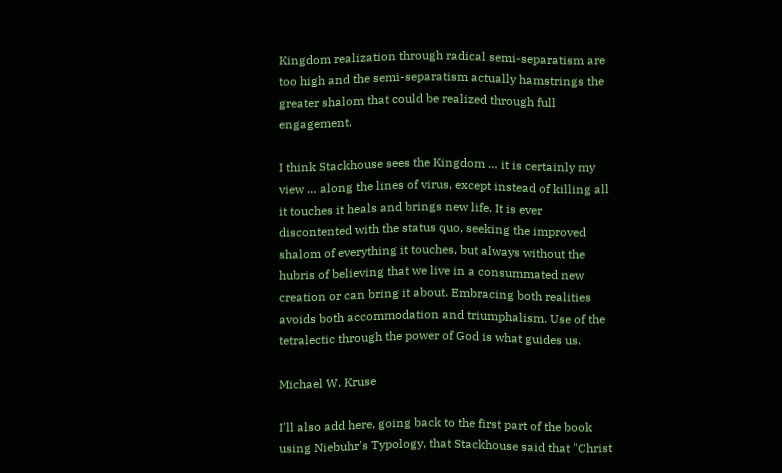Kingdom realization through radical semi-separatism are too high and the semi-separatism actually hamstrings the greater shalom that could be realized through full engagement.

I think Stackhouse sees the Kingdom … it is certainly my view … along the lines of virus, except instead of killing all it touches it heals and brings new life. It is ever discontented with the status quo, seeking the improved shalom of everything it touches, but always without the hubris of believing that we live in a consummated new creation or can bring it about. Embracing both realities avoids both accommodation and triumphalism. Use of the tetralectic through the power of God is what guides us.

Michael W. Kruse

I'll also add here, going back to the first part of the book using Niebuhr's Typology, that Stackhouse said that "Christ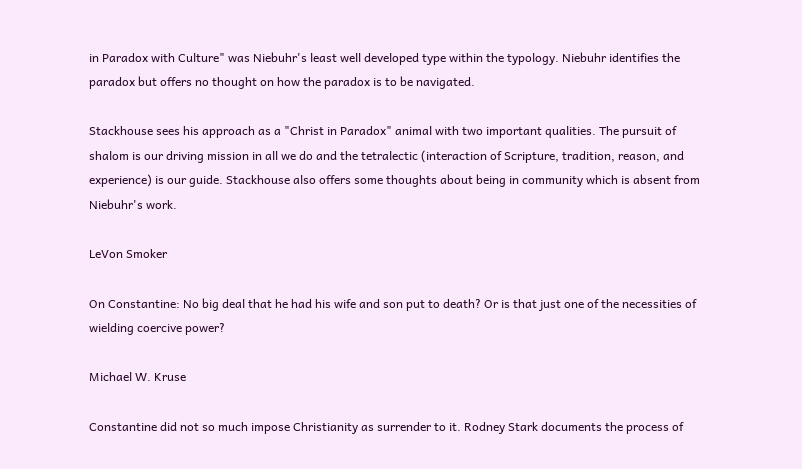in Paradox with Culture" was Niebuhr's least well developed type within the typology. Niebuhr identifies the paradox but offers no thought on how the paradox is to be navigated.

Stackhouse sees his approach as a "Christ in Paradox" animal with two important qualities. The pursuit of shalom is our driving mission in all we do and the tetralectic (interaction of Scripture, tradition, reason, and experience) is our guide. Stackhouse also offers some thoughts about being in community which is absent from Niebuhr's work.

LeVon Smoker

On Constantine: No big deal that he had his wife and son put to death? Or is that just one of the necessities of wielding coercive power?

Michael W. Kruse

Constantine did not so much impose Christianity as surrender to it. Rodney Stark documents the process of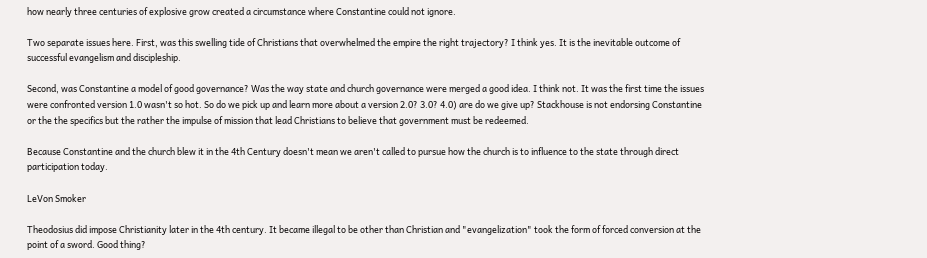how nearly three centuries of explosive grow created a circumstance where Constantine could not ignore.

Two separate issues here. First, was this swelling tide of Christians that overwhelmed the empire the right trajectory? I think yes. It is the inevitable outcome of successful evangelism and discipleship.

Second, was Constantine a model of good governance? Was the way state and church governance were merged a good idea. I think not. It was the first time the issues were confronted version 1.0 wasn't so hot. So do we pick up and learn more about a version 2.0? 3.0? 4.0) are do we give up? Stackhouse is not endorsing Constantine or the the specifics but the rather the impulse of mission that lead Christians to believe that government must be redeemed.

Because Constantine and the church blew it in the 4th Century doesn't mean we aren't called to pursue how the church is to influence to the state through direct participation today.

LeVon Smoker

Theodosius did impose Christianity later in the 4th century. It became illegal to be other than Christian and "evangelization" took the form of forced conversion at the point of a sword. Good thing?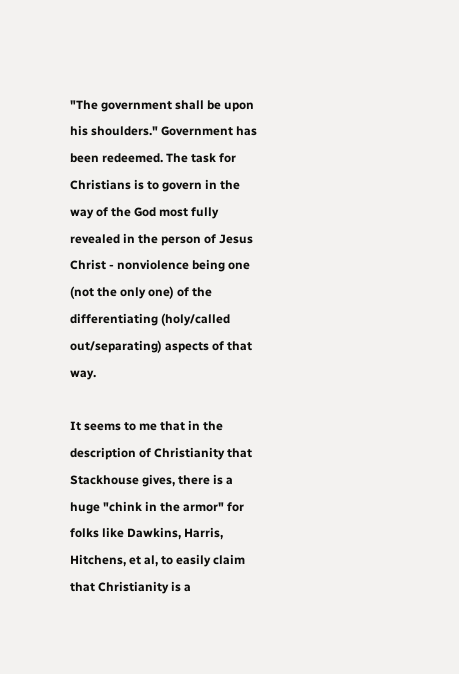"The government shall be upon his shoulders." Government has been redeemed. The task for Christians is to govern in the way of the God most fully revealed in the person of Jesus Christ - nonviolence being one (not the only one) of the differentiating (holy/called out/separating) aspects of that way.

It seems to me that in the description of Christianity that Stackhouse gives, there is a huge "chink in the armor" for folks like Dawkins, Harris, Hitchens, et al, to easily claim that Christianity is a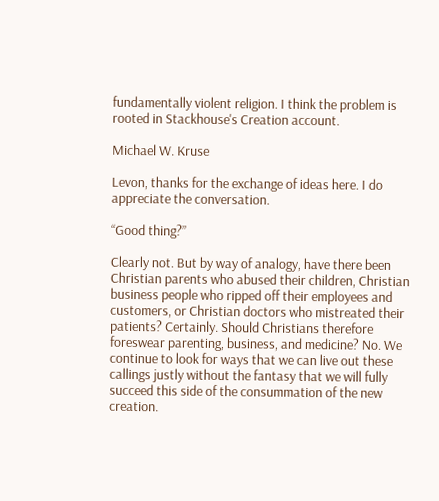fundamentally violent religion. I think the problem is rooted in Stackhouse's Creation account.

Michael W. Kruse

Levon, thanks for the exchange of ideas here. I do appreciate the conversation.

“Good thing?”

Clearly not. But by way of analogy, have there been Christian parents who abused their children, Christian business people who ripped off their employees and customers, or Christian doctors who mistreated their patients? Certainly. Should Christians therefore foreswear parenting, business, and medicine? No. We continue to look for ways that we can live out these callings justly without the fantasy that we will fully succeed this side of the consummation of the new creation.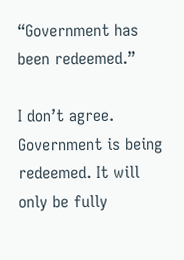“Government has been redeemed.”

I don’t agree. Government is being redeemed. It will only be fully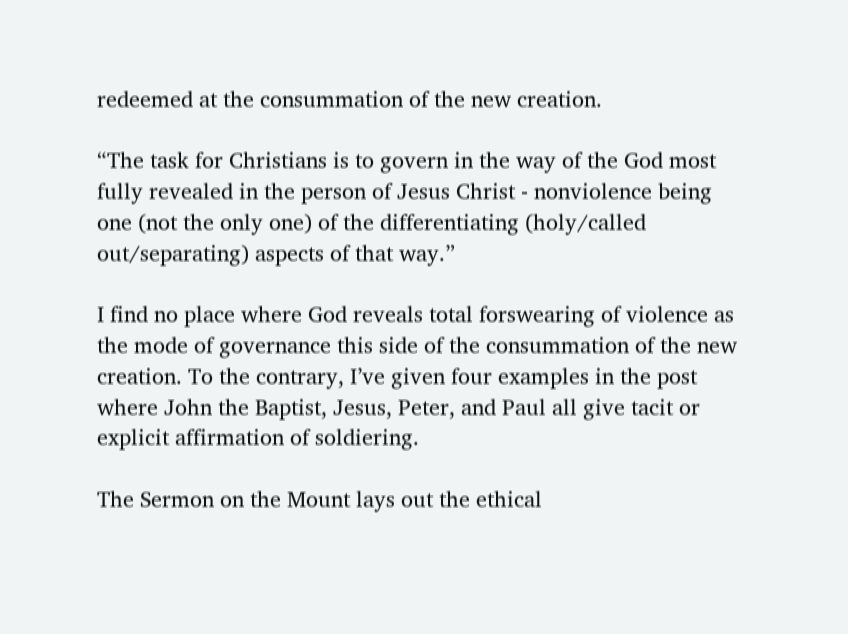redeemed at the consummation of the new creation.

“The task for Christians is to govern in the way of the God most fully revealed in the person of Jesus Christ - nonviolence being one (not the only one) of the differentiating (holy/called out/separating) aspects of that way.”

I find no place where God reveals total forswearing of violence as the mode of governance this side of the consummation of the new creation. To the contrary, I’ve given four examples in the post where John the Baptist, Jesus, Peter, and Paul all give tacit or explicit affirmation of soldiering.

The Sermon on the Mount lays out the ethical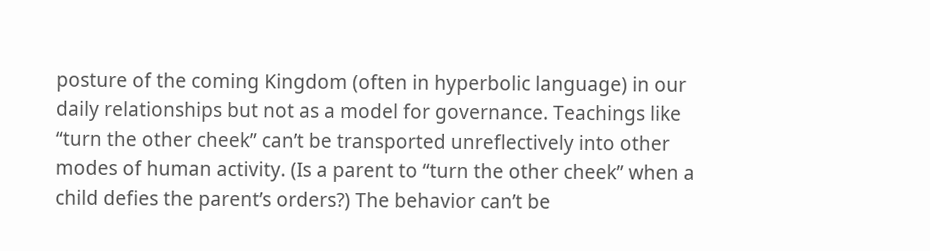posture of the coming Kingdom (often in hyperbolic language) in our daily relationships but not as a model for governance. Teachings like “turn the other cheek” can’t be transported unreflectively into other modes of human activity. (Is a parent to “turn the other cheek” when a child defies the parent’s orders?) The behavior can’t be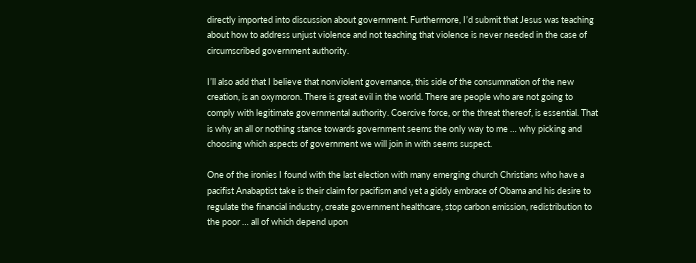directly imported into discussion about government. Furthermore, I’d submit that Jesus was teaching about how to address unjust violence and not teaching that violence is never needed in the case of circumscribed government authority.

I’ll also add that I believe that nonviolent governance, this side of the consummation of the new creation, is an oxymoron. There is great evil in the world. There are people who are not going to comply with legitimate governmental authority. Coercive force, or the threat thereof, is essential. That is why an all or nothing stance towards government seems the only way to me … why picking and choosing which aspects of government we will join in with seems suspect.

One of the ironies I found with the last election with many emerging church Christians who have a pacifist Anabaptist take is their claim for pacifism and yet a giddy embrace of Obama and his desire to regulate the financial industry, create government healthcare, stop carbon emission, redistribution to the poor … all of which depend upon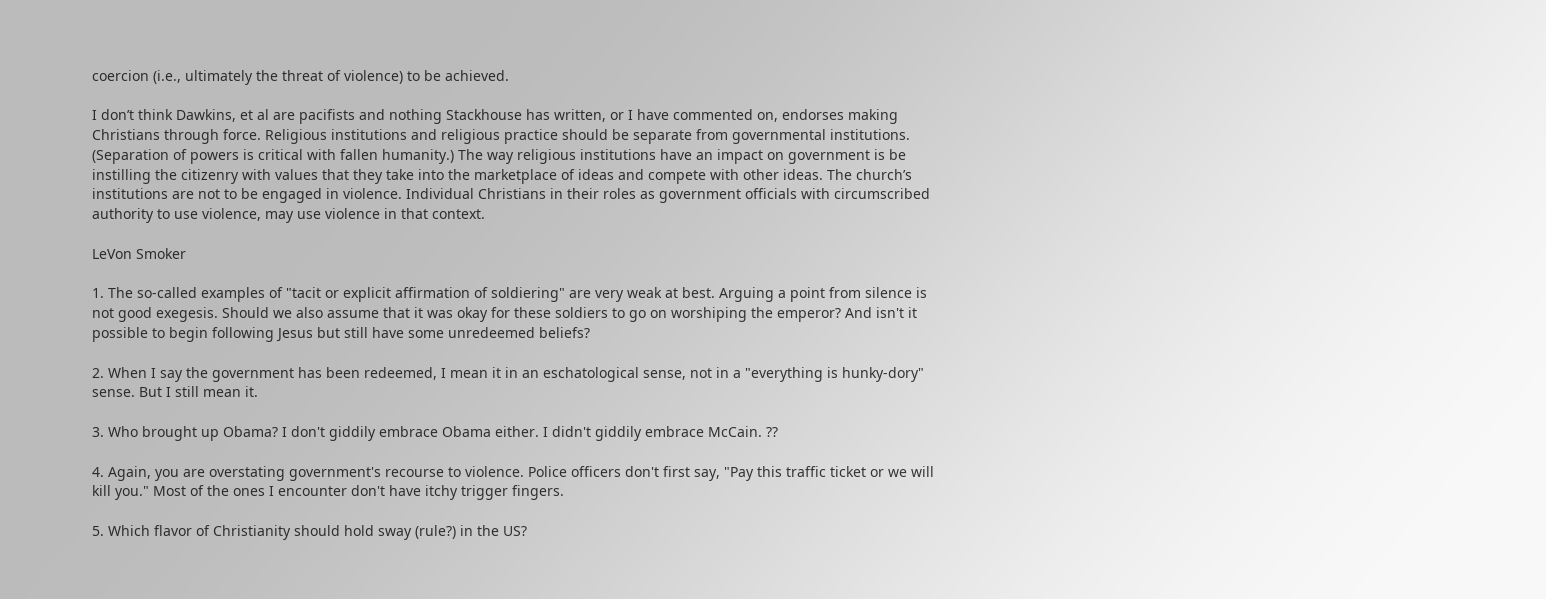coercion (i.e., ultimately the threat of violence) to be achieved.

I don’t think Dawkins, et al are pacifists and nothing Stackhouse has written, or I have commented on, endorses making Christians through force. Religious institutions and religious practice should be separate from governmental institutions. (Separation of powers is critical with fallen humanity.) The way religious institutions have an impact on government is be instilling the citizenry with values that they take into the marketplace of ideas and compete with other ideas. The church’s institutions are not to be engaged in violence. Individual Christians in their roles as government officials with circumscribed authority to use violence, may use violence in that context.

LeVon Smoker

1. The so-called examples of "tacit or explicit affirmation of soldiering" are very weak at best. Arguing a point from silence is not good exegesis. Should we also assume that it was okay for these soldiers to go on worshiping the emperor? And isn't it possible to begin following Jesus but still have some unredeemed beliefs?

2. When I say the government has been redeemed, I mean it in an eschatological sense, not in a "everything is hunky-dory" sense. But I still mean it.

3. Who brought up Obama? I don't giddily embrace Obama either. I didn't giddily embrace McCain. ??

4. Again, you are overstating government's recourse to violence. Police officers don't first say, "Pay this traffic ticket or we will kill you." Most of the ones I encounter don't have itchy trigger fingers.

5. Which flavor of Christianity should hold sway (rule?) in the US?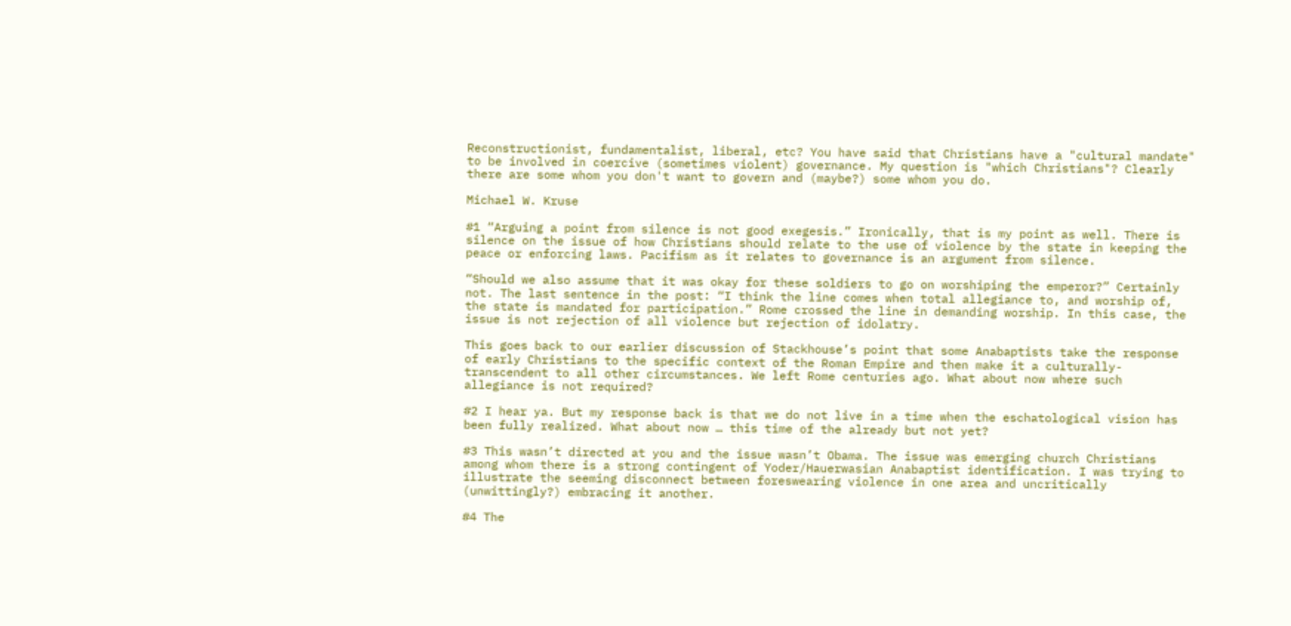Reconstructionist, fundamentalist, liberal, etc? You have said that Christians have a "cultural mandate" to be involved in coercive (sometimes violent) governance. My question is "which Christians"? Clearly there are some whom you don't want to govern and (maybe?) some whom you do.

Michael W. Kruse

#1 “Arguing a point from silence is not good exegesis.” Ironically, that is my point as well. There is silence on the issue of how Christians should relate to the use of violence by the state in keeping the peace or enforcing laws. Pacifism as it relates to governance is an argument from silence.

“Should we also assume that it was okay for these soldiers to go on worshiping the emperor?” Certainly not. The last sentence in the post: “I think the line comes when total allegiance to, and worship of, the state is mandated for participation.” Rome crossed the line in demanding worship. In this case, the issue is not rejection of all violence but rejection of idolatry.

This goes back to our earlier discussion of Stackhouse’s point that some Anabaptists take the response of early Christians to the specific context of the Roman Empire and then make it a culturally-transcendent to all other circumstances. We left Rome centuries ago. What about now where such allegiance is not required?

#2 I hear ya. But my response back is that we do not live in a time when the eschatological vision has been fully realized. What about now … this time of the already but not yet?

#3 This wasn’t directed at you and the issue wasn’t Obama. The issue was emerging church Christians among whom there is a strong contingent of Yoder/Hauerwasian Anabaptist identification. I was trying to illustrate the seeming disconnect between foreswearing violence in one area and uncritically (unwittingly?) embracing it another.

#4 The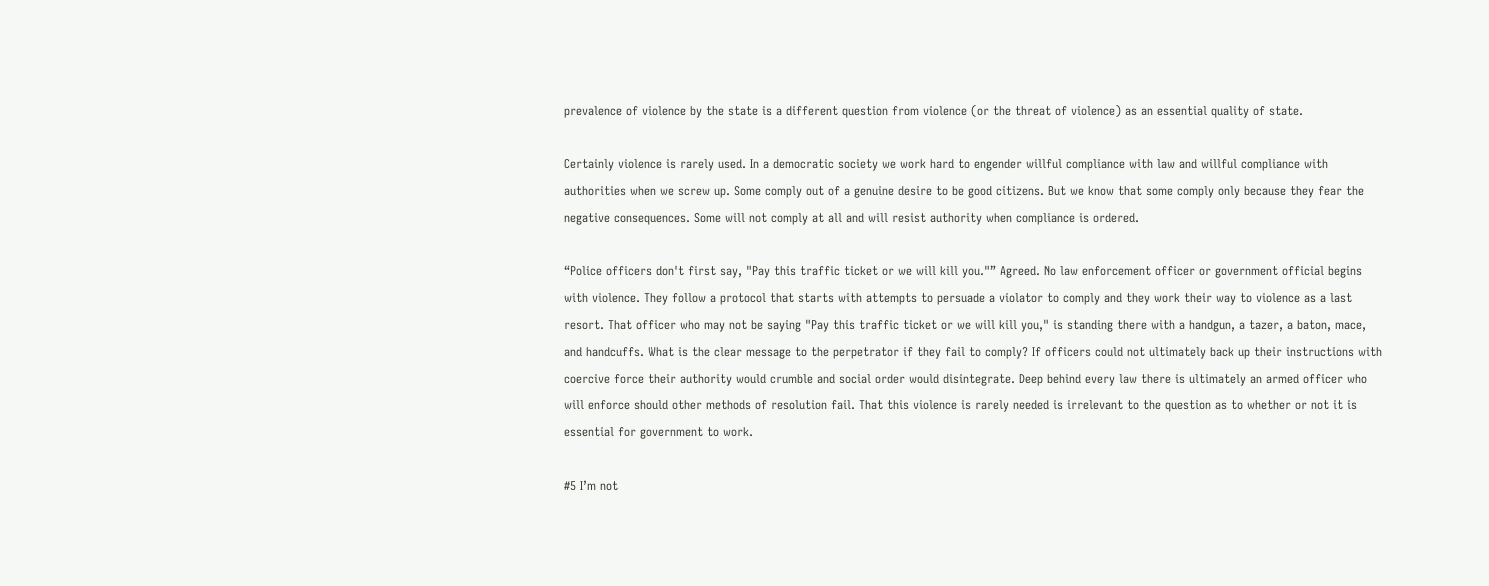prevalence of violence by the state is a different question from violence (or the threat of violence) as an essential quality of state.

Certainly violence is rarely used. In a democratic society we work hard to engender willful compliance with law and willful compliance with authorities when we screw up. Some comply out of a genuine desire to be good citizens. But we know that some comply only because they fear the negative consequences. Some will not comply at all and will resist authority when compliance is ordered.

“Police officers don't first say, "Pay this traffic ticket or we will kill you."” Agreed. No law enforcement officer or government official begins with violence. They follow a protocol that starts with attempts to persuade a violator to comply and they work their way to violence as a last resort. That officer who may not be saying "Pay this traffic ticket or we will kill you," is standing there with a handgun, a tazer, a baton, mace, and handcuffs. What is the clear message to the perpetrator if they fail to comply? If officers could not ultimately back up their instructions with coercive force their authority would crumble and social order would disintegrate. Deep behind every law there is ultimately an armed officer who will enforce should other methods of resolution fail. That this violence is rarely needed is irrelevant to the question as to whether or not it is essential for government to work.

#5 I’m not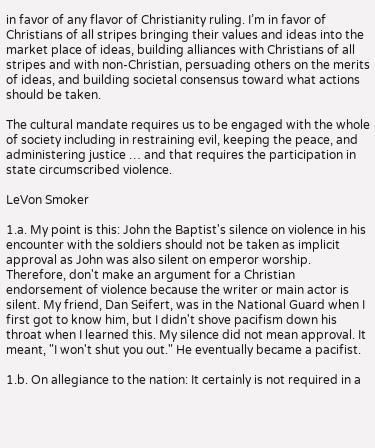in favor of any flavor of Christianity ruling. I’m in favor of Christians of all stripes bringing their values and ideas into the market place of ideas, building alliances with Christians of all stripes and with non-Christian, persuading others on the merits of ideas, and building societal consensus toward what actions should be taken.

The cultural mandate requires us to be engaged with the whole of society including in restraining evil, keeping the peace, and administering justice … and that requires the participation in state circumscribed violence.

LeVon Smoker

1.a. My point is this: John the Baptist's silence on violence in his encounter with the soldiers should not be taken as implicit approval as John was also silent on emperor worship. Therefore, don't make an argument for a Christian endorsement of violence because the writer or main actor is silent. My friend, Dan Seifert, was in the National Guard when I first got to know him, but I didn't shove pacifism down his throat when I learned this. My silence did not mean approval. It meant, "I won't shut you out." He eventually became a pacifist.

1.b. On allegiance to the nation: It certainly is not required in a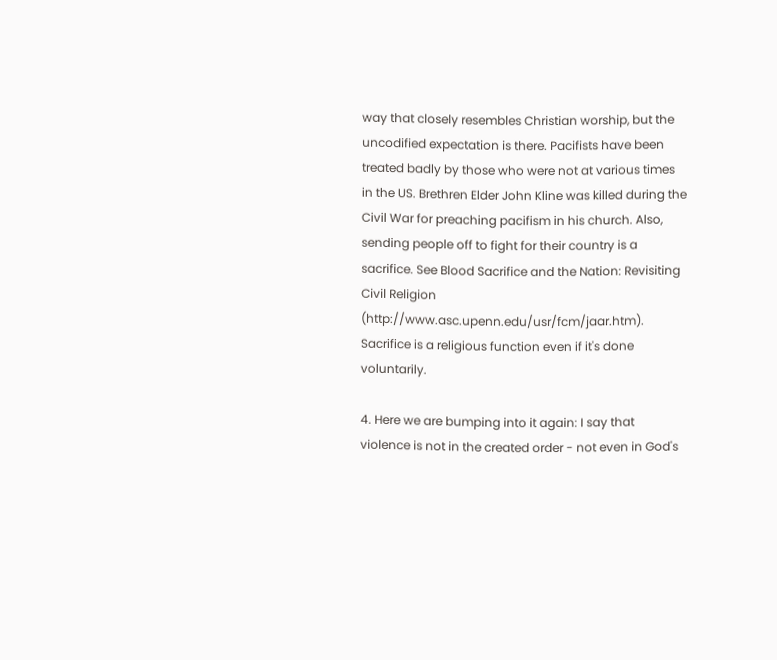way that closely resembles Christian worship, but the uncodified expectation is there. Pacifists have been treated badly by those who were not at various times in the US. Brethren Elder John Kline was killed during the Civil War for preaching pacifism in his church. Also, sending people off to fight for their country is a sacrifice. See Blood Sacrifice and the Nation: Revisiting Civil Religion (http://www.asc.upenn.edu/usr/fcm/jaar.htm). Sacrifice is a religious function even if it's done voluntarily.

4. Here we are bumping into it again: I say that violence is not in the created order - not even in God's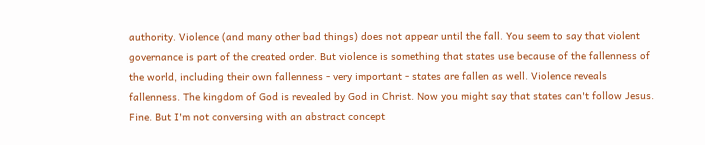authority. Violence (and many other bad things) does not appear until the fall. You seem to say that violent governance is part of the created order. But violence is something that states use because of the fallenness of the world, including their own fallenness - very important - states are fallen as well. Violence reveals fallenness. The kingdom of God is revealed by God in Christ. Now you might say that states can't follow Jesus. Fine. But I'm not conversing with an abstract concept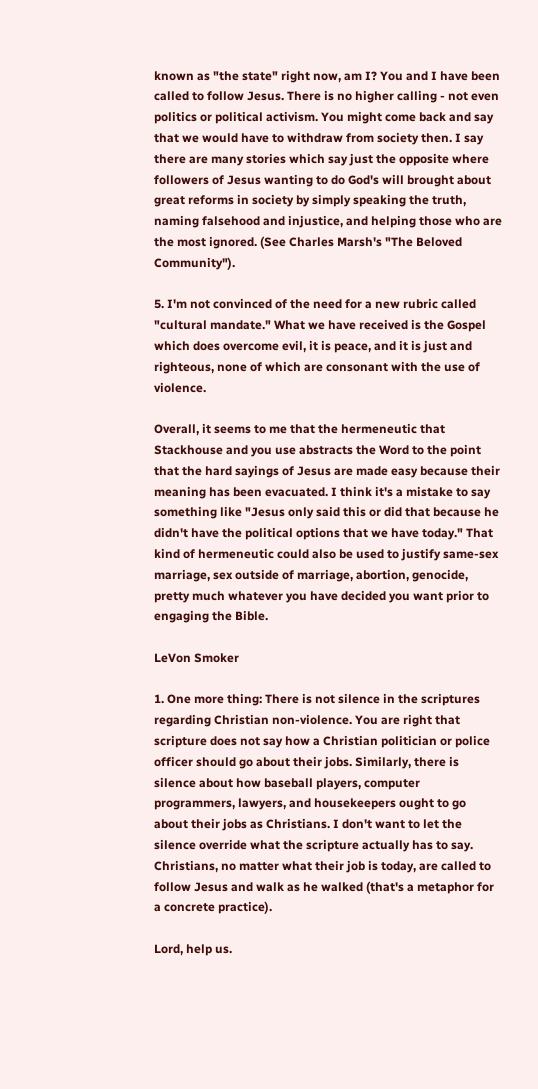known as "the state" right now, am I? You and I have been called to follow Jesus. There is no higher calling - not even politics or political activism. You might come back and say that we would have to withdraw from society then. I say there are many stories which say just the opposite where followers of Jesus wanting to do God's will brought about great reforms in society by simply speaking the truth, naming falsehood and injustice, and helping those who are the most ignored. (See Charles Marsh's "The Beloved Community").

5. I'm not convinced of the need for a new rubric called "cultural mandate." What we have received is the Gospel which does overcome evil, it is peace, and it is just and righteous, none of which are consonant with the use of violence.

Overall, it seems to me that the hermeneutic that Stackhouse and you use abstracts the Word to the point that the hard sayings of Jesus are made easy because their meaning has been evacuated. I think it's a mistake to say something like "Jesus only said this or did that because he didn't have the political options that we have today." That kind of hermeneutic could also be used to justify same-sex marriage, sex outside of marriage, abortion, genocide, pretty much whatever you have decided you want prior to engaging the Bible.

LeVon Smoker

1. One more thing: There is not silence in the scriptures regarding Christian non-violence. You are right that scripture does not say how a Christian politician or police officer should go about their jobs. Similarly, there is silence about how baseball players, computer programmers, lawyers, and housekeepers ought to go about their jobs as Christians. I don't want to let the silence override what the scripture actually has to say. Christians, no matter what their job is today, are called to follow Jesus and walk as he walked (that's a metaphor for a concrete practice).

Lord, help us.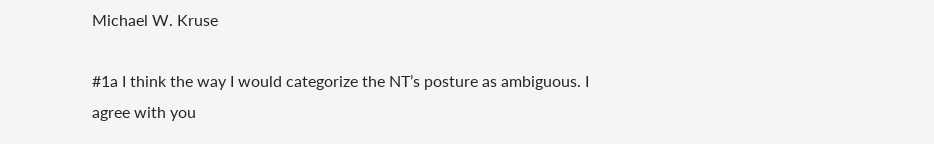Michael W. Kruse

#1a I think the way I would categorize the NT’s posture as ambiguous. I agree with you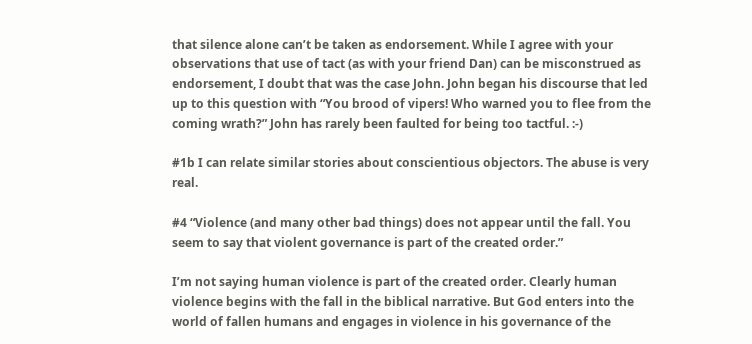that silence alone can’t be taken as endorsement. While I agree with your observations that use of tact (as with your friend Dan) can be misconstrued as endorsement, I doubt that was the case John. John began his discourse that led up to this question with “You brood of vipers! Who warned you to flee from the coming wrath?” John has rarely been faulted for being too tactful. :-)

#1b I can relate similar stories about conscientious objectors. The abuse is very real.

#4 “Violence (and many other bad things) does not appear until the fall. You seem to say that violent governance is part of the created order.”

I’m not saying human violence is part of the created order. Clearly human violence begins with the fall in the biblical narrative. But God enters into the world of fallen humans and engages in violence in his governance of the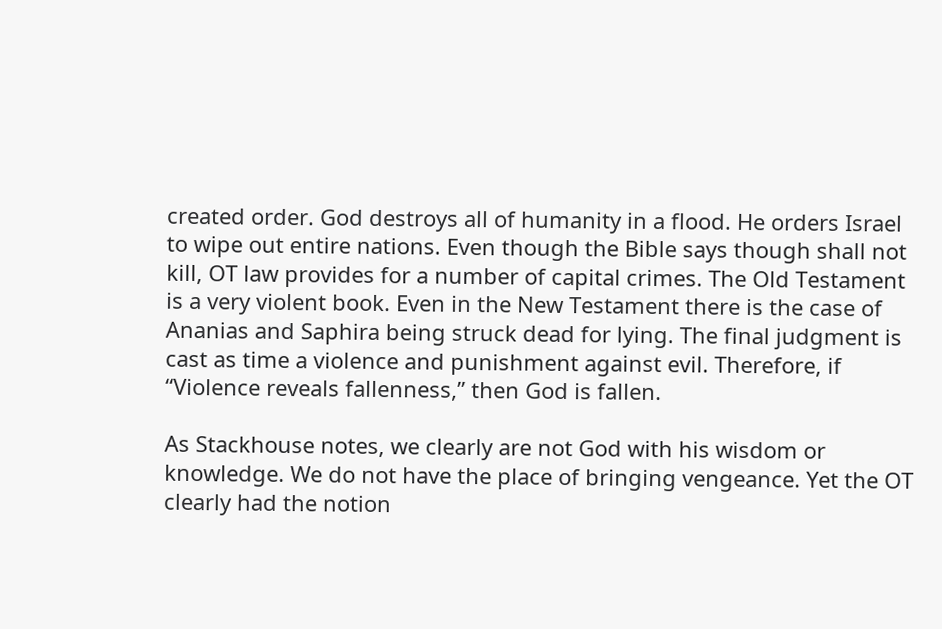created order. God destroys all of humanity in a flood. He orders Israel to wipe out entire nations. Even though the Bible says though shall not kill, OT law provides for a number of capital crimes. The Old Testament is a very violent book. Even in the New Testament there is the case of Ananias and Saphira being struck dead for lying. The final judgment is cast as time a violence and punishment against evil. Therefore, if “Violence reveals fallenness,” then God is fallen.

As Stackhouse notes, we clearly are not God with his wisdom or knowledge. We do not have the place of bringing vengeance. Yet the OT clearly had the notion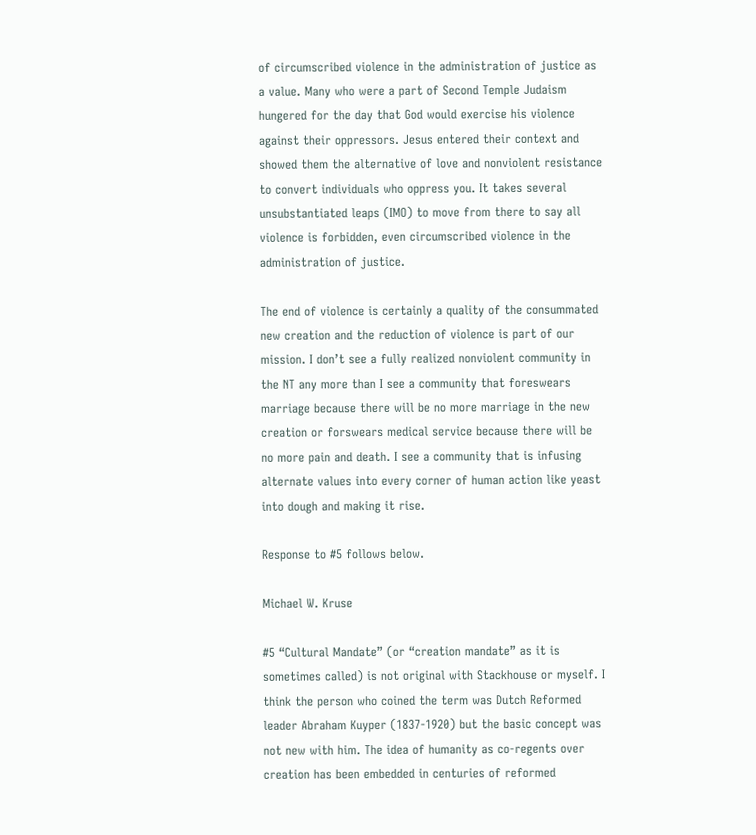of circumscribed violence in the administration of justice as a value. Many who were a part of Second Temple Judaism hungered for the day that God would exercise his violence against their oppressors. Jesus entered their context and showed them the alternative of love and nonviolent resistance to convert individuals who oppress you. It takes several unsubstantiated leaps (IMO) to move from there to say all violence is forbidden, even circumscribed violence in the administration of justice.

The end of violence is certainly a quality of the consummated new creation and the reduction of violence is part of our mission. I don’t see a fully realized nonviolent community in the NT any more than I see a community that foreswears marriage because there will be no more marriage in the new creation or forswears medical service because there will be no more pain and death. I see a community that is infusing alternate values into every corner of human action like yeast into dough and making it rise.

Response to #5 follows below.

Michael W. Kruse

#5 “Cultural Mandate” (or “creation mandate” as it is sometimes called) is not original with Stackhouse or myself. I think the person who coined the term was Dutch Reformed leader Abraham Kuyper (1837-1920) but the basic concept was not new with him. The idea of humanity as co-regents over creation has been embedded in centuries of reformed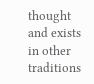thought and exists in other traditions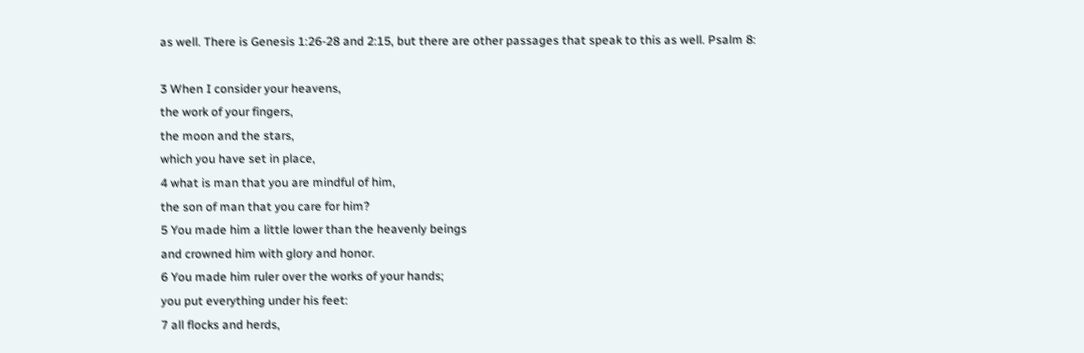as well. There is Genesis 1:26-28 and 2:15, but there are other passages that speak to this as well. Psalm 8:

3 When I consider your heavens,
the work of your fingers,
the moon and the stars,
which you have set in place,
4 what is man that you are mindful of him,
the son of man that you care for him?
5 You made him a little lower than the heavenly beings
and crowned him with glory and honor.
6 You made him ruler over the works of your hands;
you put everything under his feet:
7 all flocks and herds,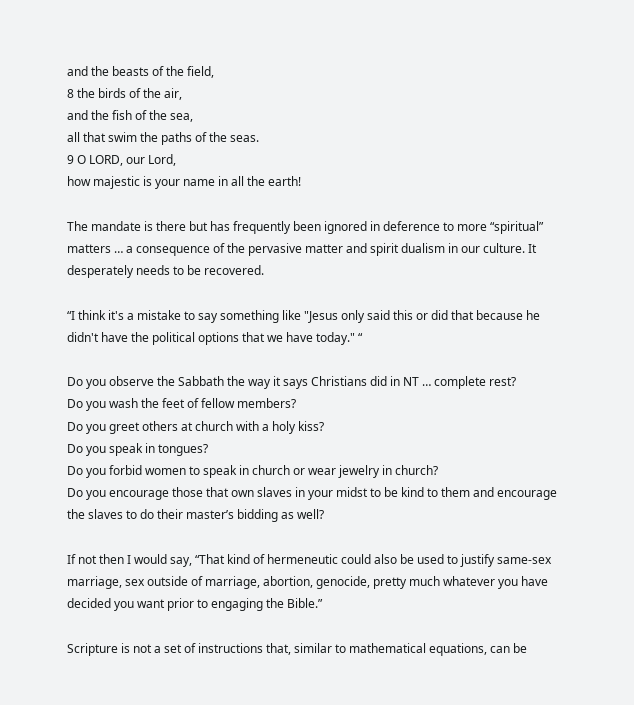and the beasts of the field,
8 the birds of the air,
and the fish of the sea,
all that swim the paths of the seas.
9 O LORD, our Lord,
how majestic is your name in all the earth!

The mandate is there but has frequently been ignored in deference to more “spiritual” matters … a consequence of the pervasive matter and spirit dualism in our culture. It desperately needs to be recovered.

“I think it's a mistake to say something like "Jesus only said this or did that because he didn't have the political options that we have today." “

Do you observe the Sabbath the way it says Christians did in NT … complete rest?
Do you wash the feet of fellow members?
Do you greet others at church with a holy kiss?
Do you speak in tongues?
Do you forbid women to speak in church or wear jewelry in church?
Do you encourage those that own slaves in your midst to be kind to them and encourage the slaves to do their master’s bidding as well?

If not then I would say, “That kind of hermeneutic could also be used to justify same-sex marriage, sex outside of marriage, abortion, genocide, pretty much whatever you have decided you want prior to engaging the Bible.”

Scripture is not a set of instructions that, similar to mathematical equations, can be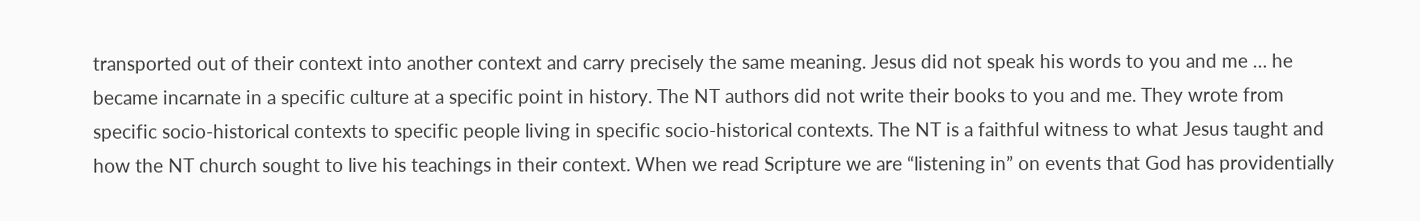transported out of their context into another context and carry precisely the same meaning. Jesus did not speak his words to you and me … he became incarnate in a specific culture at a specific point in history. The NT authors did not write their books to you and me. They wrote from specific socio-historical contexts to specific people living in specific socio-historical contexts. The NT is a faithful witness to what Jesus taught and how the NT church sought to live his teachings in their context. When we read Scripture we are “listening in” on events that God has providentially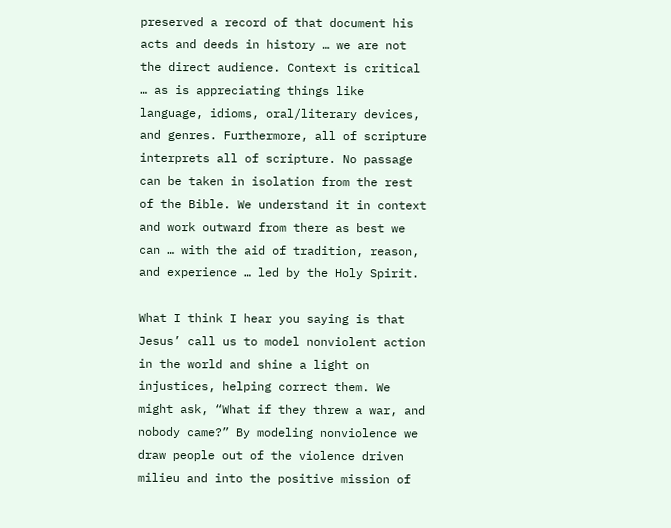preserved a record of that document his acts and deeds in history … we are not the direct audience. Context is critical … as is appreciating things like language, idioms, oral/literary devices, and genres. Furthermore, all of scripture interprets all of scripture. No passage can be taken in isolation from the rest of the Bible. We understand it in context and work outward from there as best we can … with the aid of tradition, reason, and experience … led by the Holy Spirit.

What I think I hear you saying is that Jesus’ call us to model nonviolent action in the world and shine a light on injustices, helping correct them. We might ask, “What if they threw a war, and nobody came?” By modeling nonviolence we draw people out of the violence driven milieu and into the positive mission of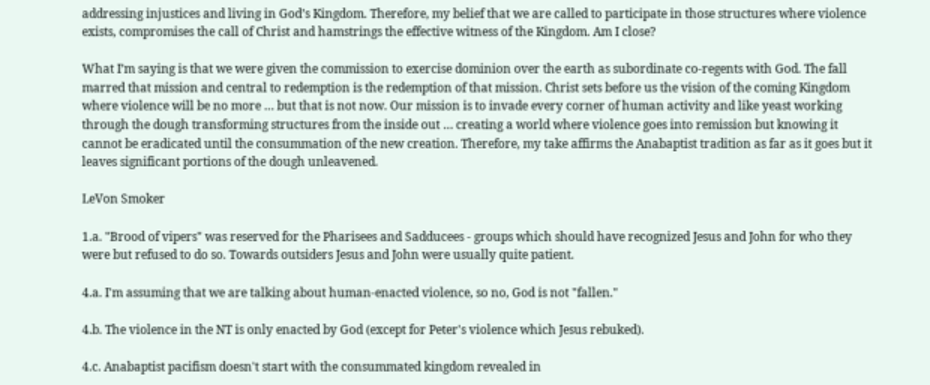addressing injustices and living in God’s Kingdom. Therefore, my belief that we are called to participate in those structures where violence exists, compromises the call of Christ and hamstrings the effective witness of the Kingdom. Am I close?

What I’m saying is that we were given the commission to exercise dominion over the earth as subordinate co-regents with God. The fall marred that mission and central to redemption is the redemption of that mission. Christ sets before us the vision of the coming Kingdom where violence will be no more … but that is not now. Our mission is to invade every corner of human activity and like yeast working through the dough transforming structures from the inside out … creating a world where violence goes into remission but knowing it cannot be eradicated until the consummation of the new creation. Therefore, my take affirms the Anabaptist tradition as far as it goes but it leaves significant portions of the dough unleavened.

LeVon Smoker

1.a. "Brood of vipers" was reserved for the Pharisees and Sadducees - groups which should have recognized Jesus and John for who they were but refused to do so. Towards outsiders Jesus and John were usually quite patient.

4.a. I'm assuming that we are talking about human-enacted violence, so no, God is not "fallen."

4.b. The violence in the NT is only enacted by God (except for Peter's violence which Jesus rebuked).

4.c. Anabaptist pacifism doesn't start with the consummated kingdom revealed in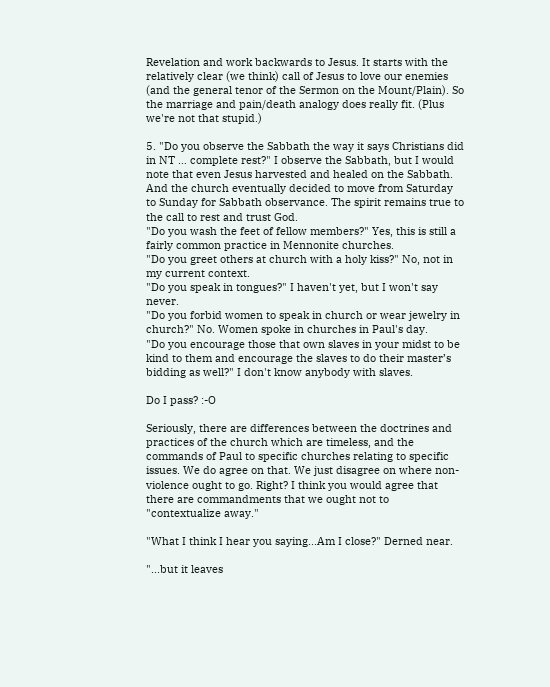Revelation and work backwards to Jesus. It starts with the relatively clear (we think) call of Jesus to love our enemies (and the general tenor of the Sermon on the Mount/Plain). So the marriage and pain/death analogy does really fit. (Plus we're not that stupid.)

5. "Do you observe the Sabbath the way it says Christians did in NT … complete rest?" I observe the Sabbath, but I would note that even Jesus harvested and healed on the Sabbath. And the church eventually decided to move from Saturday to Sunday for Sabbath observance. The spirit remains true to the call to rest and trust God.
"Do you wash the feet of fellow members?" Yes, this is still a fairly common practice in Mennonite churches.
"Do you greet others at church with a holy kiss?" No, not in my current context.
"Do you speak in tongues?" I haven't yet, but I won't say never.
"Do you forbid women to speak in church or wear jewelry in church?" No. Women spoke in churches in Paul's day.
"Do you encourage those that own slaves in your midst to be kind to them and encourage the slaves to do their master’s bidding as well?" I don't know anybody with slaves.

Do I pass? :-O

Seriously, there are differences between the doctrines and practices of the church which are timeless, and the commands of Paul to specific churches relating to specific issues. We do agree on that. We just disagree on where non-violence ought to go. Right? I think you would agree that there are commandments that we ought not to "contextualize away."

"What I think I hear you saying...Am I close?" Derned near.

"...but it leaves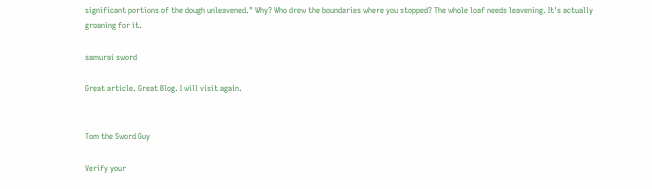significant portions of the dough unleavened." Why? Who drew the boundaries where you stopped? The whole loaf needs leavening. It's actually groaning for it.

samurai sword

Great article. Great Blog. I will visit again.


Tom the Sword Guy

Verify your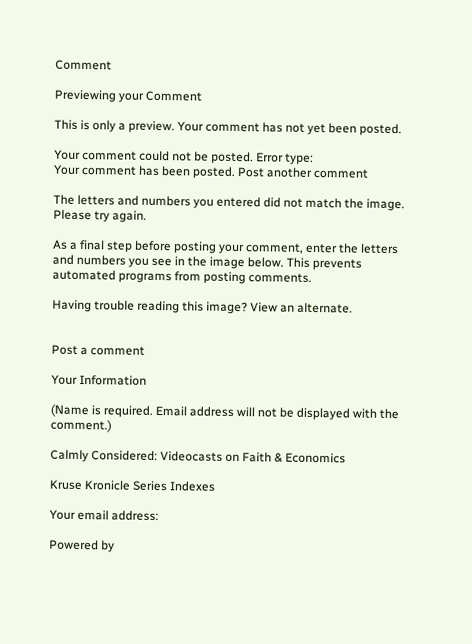Comment

Previewing your Comment

This is only a preview. Your comment has not yet been posted.

Your comment could not be posted. Error type:
Your comment has been posted. Post another comment

The letters and numbers you entered did not match the image. Please try again.

As a final step before posting your comment, enter the letters and numbers you see in the image below. This prevents automated programs from posting comments.

Having trouble reading this image? View an alternate.


Post a comment

Your Information

(Name is required. Email address will not be displayed with the comment.)

Calmly Considered: Videocasts on Faith & Economics

Kruse Kronicle Series Indexes

Your email address:

Powered by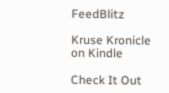FeedBlitz

Kruse Kronicle on Kindle

Check It Out